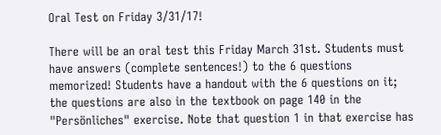Oral Test on Friday 3/31/17!

There will be an oral test this Friday March 31st. Students must have answers (complete sentences!) to the 6 questions memorized! Students have a handout with the 6 questions on it; the questions are also in the textbook on page 140 in the "Persönliches" exercise. Note that question 1 in that exercise has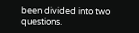been divided into two questions.